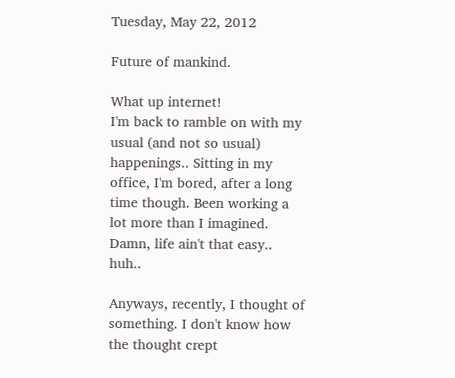Tuesday, May 22, 2012

Future of mankind.

What up internet!
I'm back to ramble on with my usual (and not so usual) happenings.. Sitting in my office, I'm bored, after a long time though. Been working a lot more than I imagined. Damn, life ain't that easy.. huh..

Anyways, recently, I thought of something. I don't know how the thought crept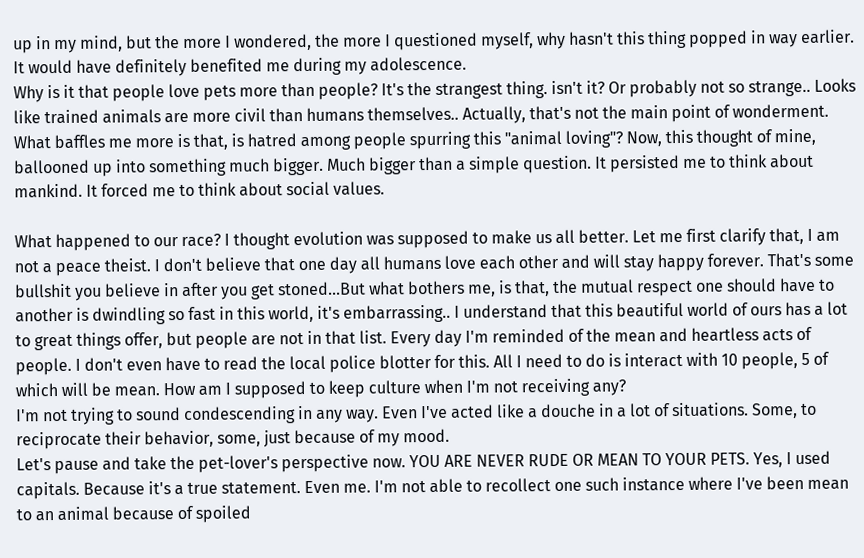up in my mind, but the more I wondered, the more I questioned myself, why hasn't this thing popped in way earlier. It would have definitely benefited me during my adolescence.
Why is it that people love pets more than people? It's the strangest thing. isn't it? Or probably not so strange.. Looks like trained animals are more civil than humans themselves.. Actually, that's not the main point of wonderment. What baffles me more is that, is hatred among people spurring this "animal loving"? Now, this thought of mine, ballooned up into something much bigger. Much bigger than a simple question. It persisted me to think about mankind. It forced me to think about social values.

What happened to our race? I thought evolution was supposed to make us all better. Let me first clarify that, I am not a peace theist. I don't believe that one day all humans love each other and will stay happy forever. That's some bullshit you believe in after you get stoned...But what bothers me, is that, the mutual respect one should have to another is dwindling so fast in this world, it's embarrassing.. I understand that this beautiful world of ours has a lot to great things offer, but people are not in that list. Every day I'm reminded of the mean and heartless acts of people. I don't even have to read the local police blotter for this. All I need to do is interact with 10 people, 5 of which will be mean. How am I supposed to keep culture when I'm not receiving any?
I'm not trying to sound condescending in any way. Even I've acted like a douche in a lot of situations. Some, to reciprocate their behavior, some, just because of my mood.
Let's pause and take the pet-lover's perspective now. YOU ARE NEVER RUDE OR MEAN TO YOUR PETS. Yes, I used capitals. Because it's a true statement. Even me. I'm not able to recollect one such instance where I've been mean to an animal because of spoiled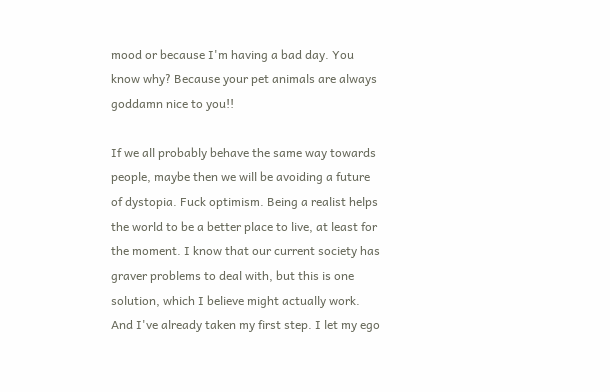mood or because I'm having a bad day. You know why? Because your pet animals are always goddamn nice to you!!

If we all probably behave the same way towards people, maybe then we will be avoiding a future of dystopia. Fuck optimism. Being a realist helps the world to be a better place to live, at least for the moment. I know that our current society has graver problems to deal with, but this is one solution, which I believe might actually work. And I've already taken my first step. I let my ego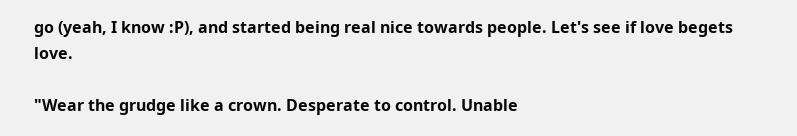go (yeah, I know :P), and started being real nice towards people. Let's see if love begets love.

"Wear the grudge like a crown. Desperate to control. Unable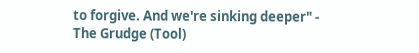to forgive. And we're sinking deeper" - The Grudge (Tool)